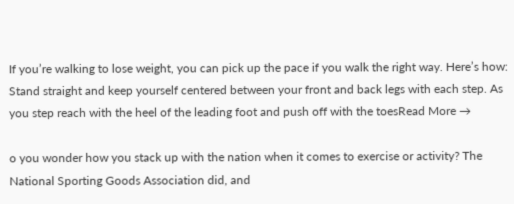If you’re walking to lose weight, you can pick up the pace if you walk the right way. Here’s how: Stand straight and keep yourself centered between your front and back legs with each step. As you step reach with the heel of the leading foot and push off with the toesRead More →

o you wonder how you stack up with the nation when it comes to exercise or activity? The National Sporting Goods Association did, and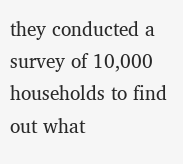they conducted a survey of 10,000 households to find out what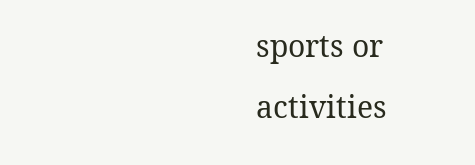sports or activities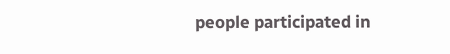people participated in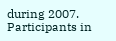during 2007. Participants in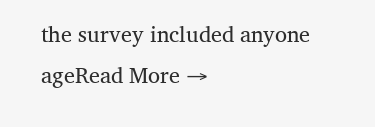the survey included anyone ageRead More →